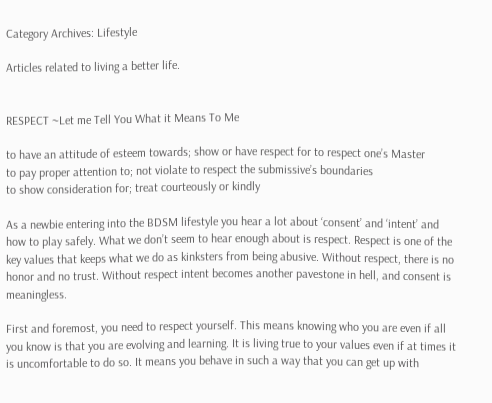Category Archives: Lifestyle

Articles related to living a better life.


RESPECT ~Let me Tell You What it Means To Me

to have an attitude of esteem towards; show or have respect for to respect one’s Master
to pay proper attention to; not violate to respect the submissive’s boundaries
to show consideration for; treat courteously or kindly

As a newbie entering into the BDSM lifestyle you hear a lot about ‘consent’ and ‘intent’ and how to play safely. What we don’t seem to hear enough about is respect. Respect is one of the key values that keeps what we do as kinksters from being abusive. Without respect, there is no honor and no trust. Without respect intent becomes another pavestone in hell, and consent is meaningless.

First and foremost, you need to respect yourself. This means knowing who you are even if all you know is that you are evolving and learning. It is living true to your values even if at times it is uncomfortable to do so. It means you behave in such a way that you can get up with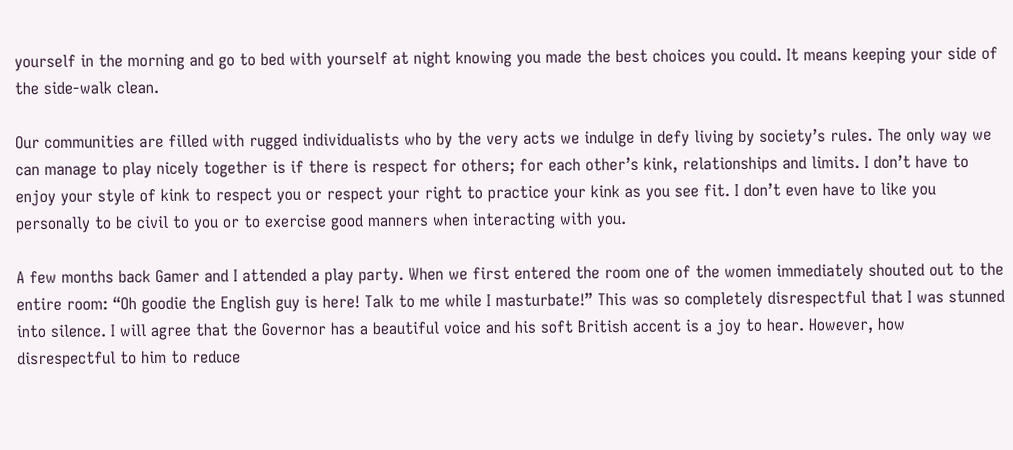yourself in the morning and go to bed with yourself at night knowing you made the best choices you could. It means keeping your side of the side-walk clean.

Our communities are filled with rugged individualists who by the very acts we indulge in defy living by society’s rules. The only way we can manage to play nicely together is if there is respect for others; for each other’s kink, relationships and limits. I don’t have to enjoy your style of kink to respect you or respect your right to practice your kink as you see fit. I don’t even have to like you personally to be civil to you or to exercise good manners when interacting with you.

A few months back Gamer and I attended a play party. When we first entered the room one of the women immediately shouted out to the entire room: “Oh goodie the English guy is here! Talk to me while I masturbate!” This was so completely disrespectful that I was stunned into silence. I will agree that the Governor has a beautiful voice and his soft British accent is a joy to hear. However, how disrespectful to him to reduce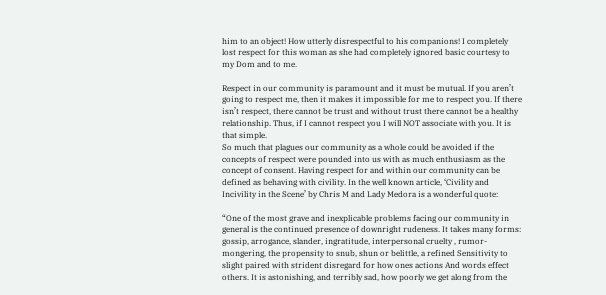him to an object! How utterly disrespectful to his companions! I completely lost respect for this woman as she had completely ignored basic courtesy to my Dom and to me.

Respect in our community is paramount and it must be mutual. If you aren’t going to respect me, then it makes it impossible for me to respect you. If there isn’t respect, there cannot be trust and without trust there cannot be a healthy relationship. Thus, if I cannot respect you I will NOT associate with you. It is that simple.
So much that plagues our community as a whole could be avoided if the concepts of respect were pounded into us with as much enthusiasm as the concept of consent. Having respect for and within our community can be defined as behaving with civility. In the well known article, ‘Civility and Incivility in the Scene’ by Chris M and Lady Medora is a wonderful quote:

“One of the most grave and inexplicable problems facing our community in general is the continued presence of downright rudeness. It takes many forms: gossip, arrogance, slander, ingratitude, interpersonal cruelty , rumor-mongering, the propensity to snub, shun or belittle, a refined Sensitivity to slight paired with strident disregard for how ones actions And words effect others. It is astonishing, and terribly sad, how poorly we get along from the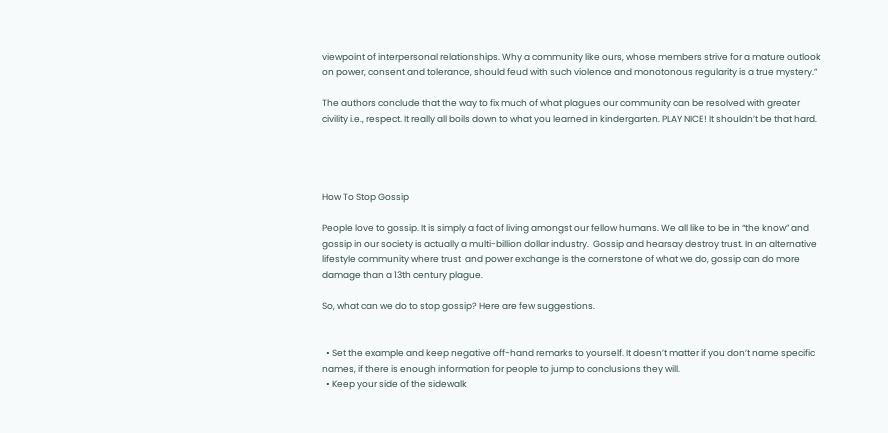viewpoint of interpersonal relationships. Why a community like ours, whose members strive for a mature outlook on power, consent and tolerance, should feud with such violence and monotonous regularity is a true mystery.”

The authors conclude that the way to fix much of what plagues our community can be resolved with greater civility i.e., respect. It really all boils down to what you learned in kindergarten. PLAY NICE! It shouldn’t be that hard.




How To Stop Gossip

People love to gossip. It is simply a fact of living amongst our fellow humans. We all like to be in “the know” and gossip in our society is actually a multi-billion dollar industry.  Gossip and hearsay destroy trust. In an alternative lifestyle community where trust  and power exchange is the cornerstone of what we do, gossip can do more damage than a 13th century plague.

So, what can we do to stop gossip? Here are few suggestions.


  • Set the example and keep negative off-hand remarks to yourself. It doesn’t matter if you don’t name specific names, if there is enough information for people to jump to conclusions they will.
  • Keep your side of the sidewalk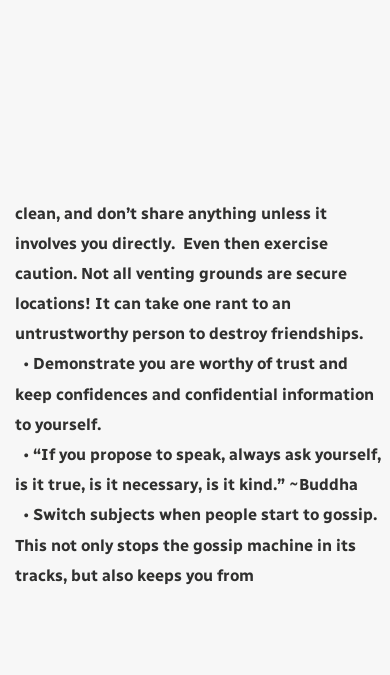clean, and don’t share anything unless it involves you directly.  Even then exercise caution. Not all venting grounds are secure locations! It can take one rant to an untrustworthy person to destroy friendships.
  • Demonstrate you are worthy of trust and keep confidences and confidential information to yourself.
  • “If you propose to speak, always ask yourself, is it true, is it necessary, is it kind.” ~Buddha
  • Switch subjects when people start to gossip.  This not only stops the gossip machine in its tracks, but also keeps you from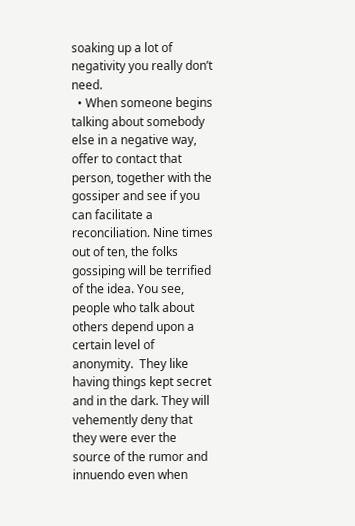soaking up a lot of negativity you really don’t need.
  • When someone begins talking about somebody else in a negative way, offer to contact that person, together with the gossiper and see if you can facilitate a reconciliation. Nine times out of ten, the folks gossiping will be terrified of the idea. You see, people who talk about others depend upon a certain level of anonymity.  They like having things kept secret and in the dark. They will vehemently deny that they were ever the source of the rumor and innuendo even when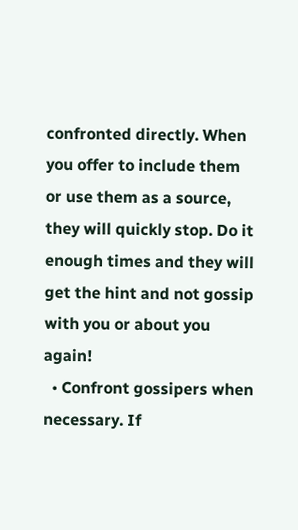confronted directly. When you offer to include them or use them as a source, they will quickly stop. Do it enough times and they will get the hint and not gossip with you or about you again!
  • Confront gossipers when necessary. If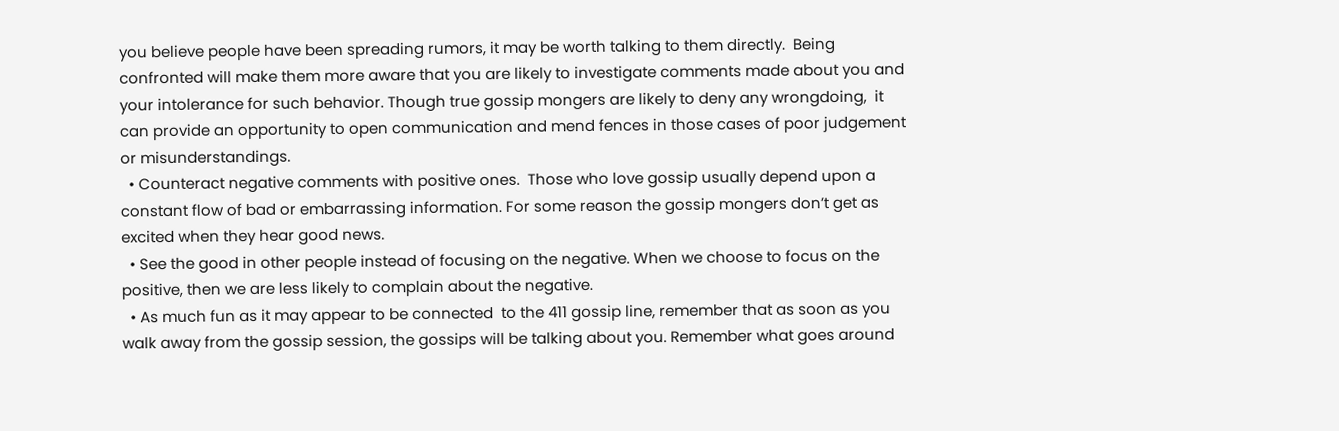you believe people have been spreading rumors, it may be worth talking to them directly.  Being confronted will make them more aware that you are likely to investigate comments made about you and your intolerance for such behavior. Though true gossip mongers are likely to deny any wrongdoing,  it can provide an opportunity to open communication and mend fences in those cases of poor judgement or misunderstandings.
  • Counteract negative comments with positive ones.  Those who love gossip usually depend upon a constant flow of bad or embarrassing information. For some reason the gossip mongers don’t get as excited when they hear good news.
  • See the good in other people instead of focusing on the negative. When we choose to focus on the positive, then we are less likely to complain about the negative.
  • As much fun as it may appear to be connected  to the 411 gossip line, remember that as soon as you walk away from the gossip session, the gossips will be talking about you. Remember what goes around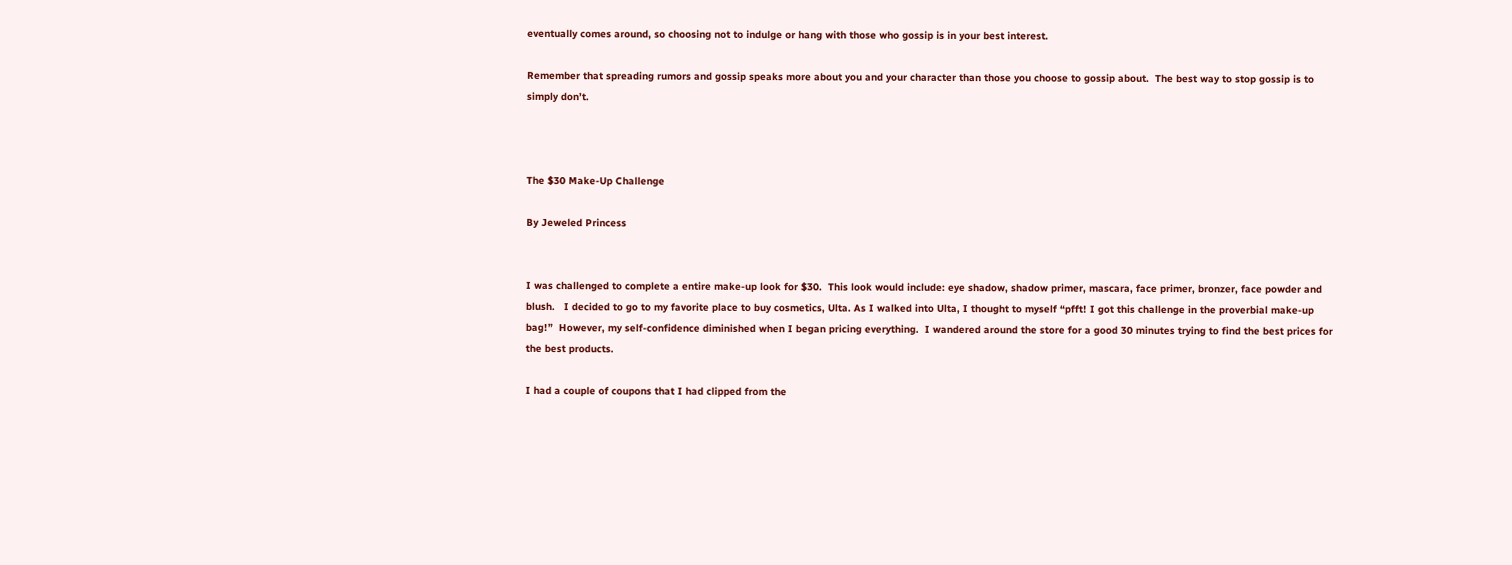eventually comes around, so choosing not to indulge or hang with those who gossip is in your best interest.

Remember that spreading rumors and gossip speaks more about you and your character than those you choose to gossip about.  The best way to stop gossip is to simply don’t.



The $30 Make-Up Challenge

By Jeweled Princess


I was challenged to complete a entire make-up look for $30.  This look would include: eye shadow, shadow primer, mascara, face primer, bronzer, face powder and blush.   I decided to go to my favorite place to buy cosmetics, Ulta. As I walked into Ulta, I thought to myself “pfft! I got this challenge in the proverbial make-up bag!”  However, my self-confidence diminished when I began pricing everything.  I wandered around the store for a good 30 minutes trying to find the best prices for the best products.

I had a couple of coupons that I had clipped from the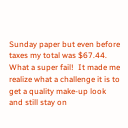Sunday paper but even before taxes my total was $67.44.  What a super fail!  It made me realize what a challenge it is to get a quality make-up look and still stay on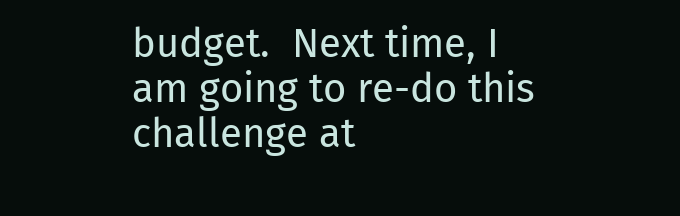budget.  Next time, I am going to re-do this challenge at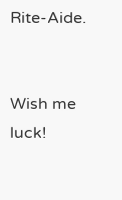Rite-Aide.


Wish me luck!